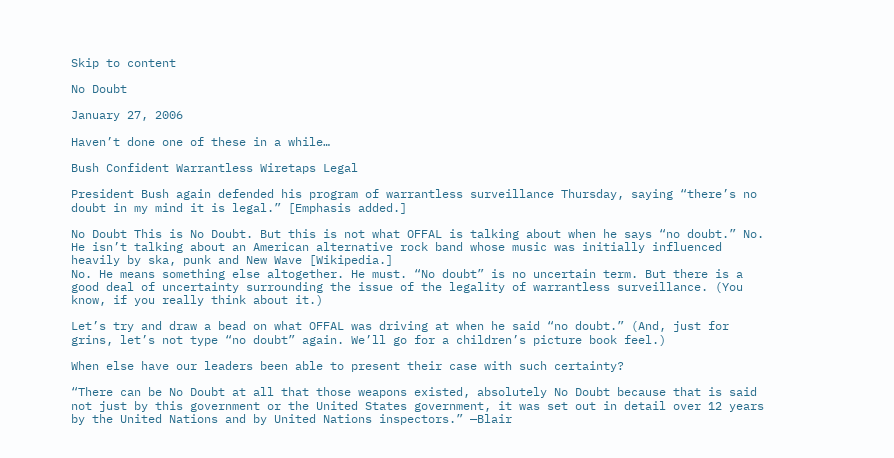Skip to content

No Doubt

January 27, 2006

Haven’t done one of these in a while…

Bush Confident Warrantless Wiretaps Legal

President Bush again defended his program of warrantless surveillance Thursday, saying “there’s no doubt in my mind it is legal.” [Emphasis added.]

No Doubt This is No Doubt. But this is not what OFFAL is talking about when he says “no doubt.” No. He isn’t talking about an American alternative rock band whose music was initially influenced heavily by ska, punk and New Wave [Wikipedia.]
No. He means something else altogether. He must. “No doubt” is no uncertain term. But there is a good deal of uncertainty surrounding the issue of the legality of warrantless surveillance. (You know, if you really think about it.)

Let’s try and draw a bead on what OFFAL was driving at when he said “no doubt.” (And, just for grins, let’s not type “no doubt” again. We’ll go for a children’s picture book feel.)

When else have our leaders been able to present their case with such certainty?

“There can be No Doubt at all that those weapons existed, absolutely No Doubt because that is said not just by this government or the United States government, it was set out in detail over 12 years by the United Nations and by United Nations inspectors.” —Blair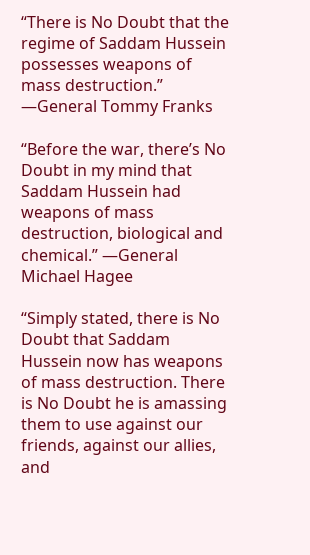“There is No Doubt that the regime of Saddam Hussein possesses weapons of mass destruction.” —General Tommy Franks

“Before the war, there’s No Doubt in my mind that Saddam Hussein had weapons of mass destruction, biological and chemical.” —General Michael Hagee

“Simply stated, there is No Doubt that Saddam Hussein now has weapons of mass destruction. There is No Doubt he is amassing them to use against our friends, against our allies, and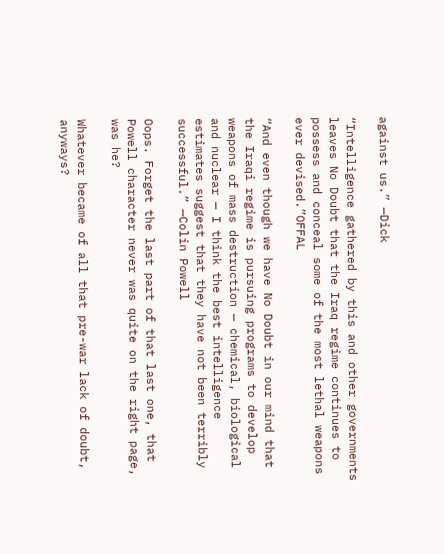against us.” —Dick

“Intelligence gathered by this and other governments leaves No Doubt that the Iraq regime continues to possess and conceal some of the most lethal weapons ever devised.”OFFAL

“And even though we have No Doubt in our mind that the Iraqi regime is pursuing programs to develop weapons of mass destruction — chemical, biological and nuclear — I think the best intelligence estimates suggest that they have not been terribly successful.” —Colin Powell

Oops. Forget the last part of that last one, that Powell character never was quite on the right page, was he?

Whatever became of all that pre-war lack of doubt, anyways?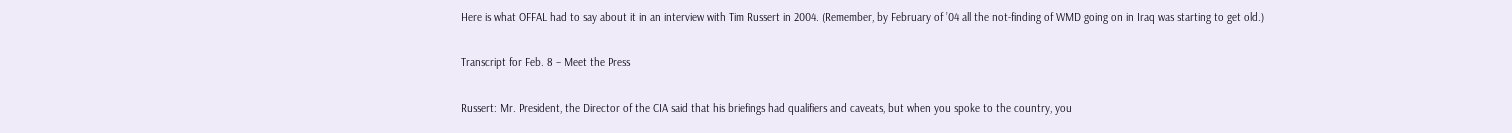Here is what OFFAL had to say about it in an interview with Tim Russert in 2004. (Remember, by February of ’04 all the not-finding of WMD going on in Iraq was starting to get old.)

Transcript for Feb. 8 – Meet the Press

Russert: Mr. President, the Director of the CIA said that his briefings had qualifiers and caveats, but when you spoke to the country, you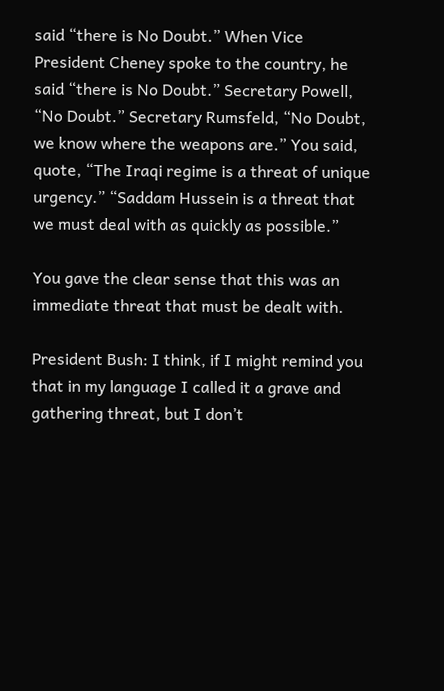said “there is No Doubt.” When Vice President Cheney spoke to the country, he said “there is No Doubt.” Secretary Powell, “No Doubt.” Secretary Rumsfeld, “No Doubt, we know where the weapons are.” You said, quote, “The Iraqi regime is a threat of unique urgency.” “Saddam Hussein is a threat that we must deal with as quickly as possible.”

You gave the clear sense that this was an immediate threat that must be dealt with.

President Bush: I think, if I might remind you that in my language I called it a grave and gathering threat, but I don’t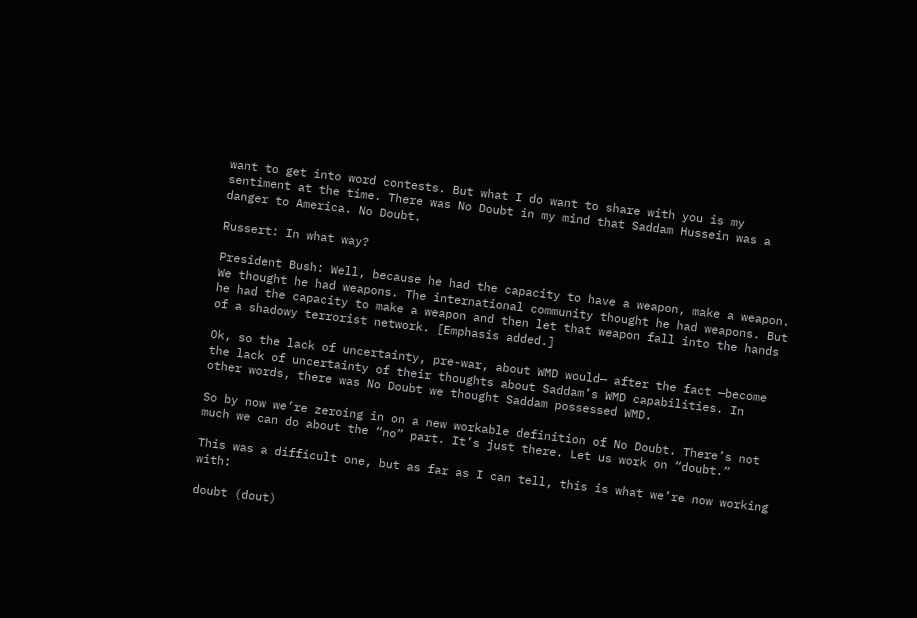want to get into word contests. But what I do want to share with you is my sentiment at the time. There was No Doubt in my mind that Saddam Hussein was a danger to America. No Doubt.

Russert: In what way?

President Bush: Well, because he had the capacity to have a weapon, make a weapon. We thought he had weapons. The international community thought he had weapons. But he had the capacity to make a weapon and then let that weapon fall into the hands of a shadowy terrorist network. [Emphasis added.]

Ok, so the lack of uncertainty, pre-war, about WMD would— after the fact —become the lack of uncertainty of their thoughts about Saddam’s WMD capabilities. In other words, there was No Doubt we thought Saddam possessed WMD.

So by now we’re zeroing in on a new workable definition of No Doubt. There’s not much we can do about the “no” part. It’s just there. Let us work on “doubt.”

This was a difficult one, but as far as I can tell, this is what we’re now working with:

doubt (dout)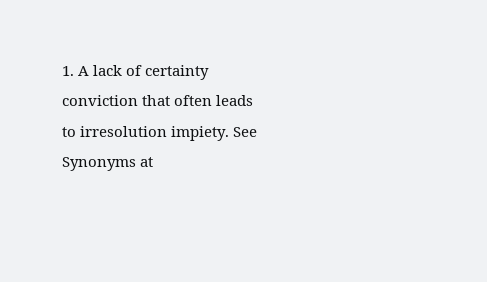1. A lack of certainty conviction that often leads to irresolution impiety. See Synonyms at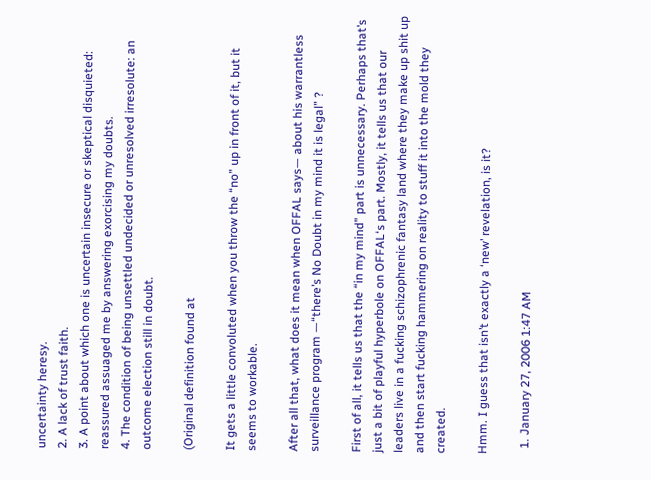uncertainty heresy.
2. A lack of trust faith.
3. A point about which one is uncertain insecure or skeptical disquieted: reassured assuaged me by answering exorcising my doubts.
4. The condition of being unsettled undecided or unresolved irresolute: an outcome election still in doubt.

(Original definition found at

It gets a little convoluted when you throw the “no” up in front of it, but it seems to workable.

After all that, what does it mean when OFFAL says— about his warrantless surveillance program —“there’s No Doubt in my mind it is legal” ?

First of all, it tells us that the “in my mind” part is unnecessary. Perhaps that’s just a bit of playful hyperbole on OFFAL‘s part. Mostly, it tells us that our leaders live in a fucking schizophrenic fantasy land where they make up shit up and then start fucking hammering on reality to stuff it into the mold they created.

Hmm. I guess that isn’t exactly a ‘new’ revelation, is it?

  1. January 27, 2006 1:47 AM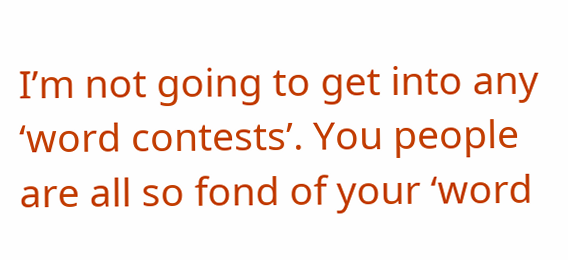I’m not going to get into any ‘word contests’. You people are all so fond of your ‘word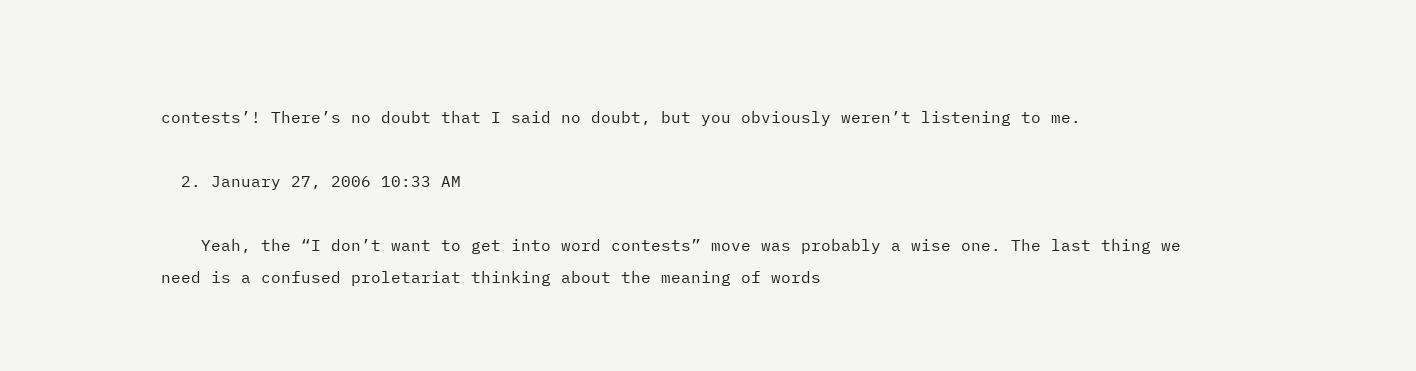contests’! There’s no doubt that I said no doubt, but you obviously weren’t listening to me.

  2. January 27, 2006 10:33 AM

    Yeah, the “I don’t want to get into word contests” move was probably a wise one. The last thing we need is a confused proletariat thinking about the meaning of words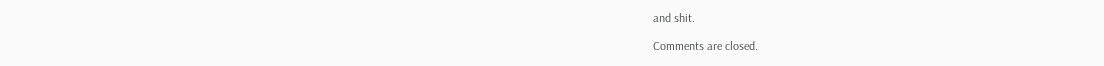and shit.

Comments are closed.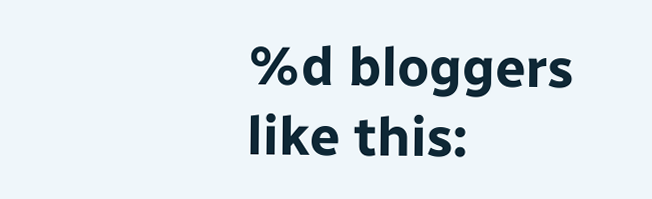%d bloggers like this: